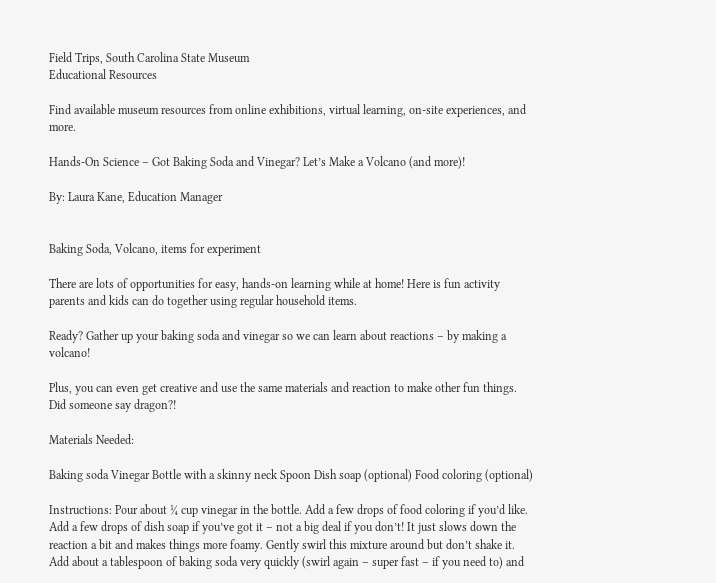Field Trips, South Carolina State Museum
Educational Resources

Find available museum resources from online exhibitions, virtual learning, on-site experiences, and more.

Hands-On Science – Got Baking Soda and Vinegar? Let’s Make a Volcano (and more)!

By: Laura Kane, Education Manager


Baking Soda, Volcano, items for experiment

There are lots of opportunities for easy, hands-on learning while at home! Here is fun activity parents and kids can do together using regular household items.

Ready? Gather up your baking soda and vinegar so we can learn about reactions – by making a volcano!

Plus, you can even get creative and use the same materials and reaction to make other fun things. Did someone say dragon?!

Materials Needed:

Baking soda Vinegar Bottle with a skinny neck Spoon Dish soap (optional) Food coloring (optional)

Instructions: Pour about ¼ cup vinegar in the bottle. Add a few drops of food coloring if you’d like. Add a few drops of dish soap if you’ve got it – not a big deal if you don’t! It just slows down the reaction a bit and makes things more foamy. Gently swirl this mixture around but don’t shake it. Add about a tablespoon of baking soda very quickly (swirl again – super fast – if you need to) and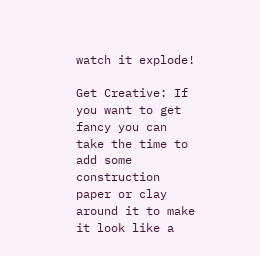watch it explode!

Get Creative: If you want to get fancy you can take the time to add some construction paper or clay around it to make it look like a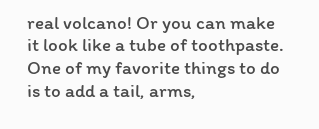real volcano! Or you can make it look like a tube of toothpaste. One of my favorite things to do is to add a tail, arms,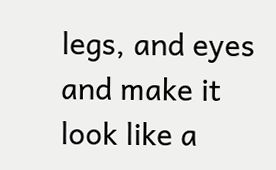legs, and eyes and make it look like a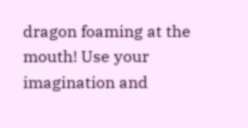dragon foaming at the mouth! Use your imagination and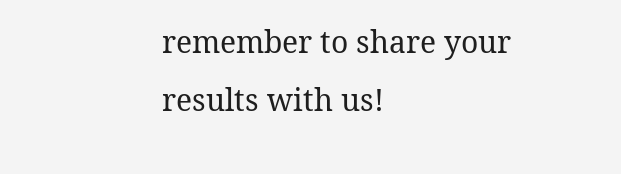remember to share your results with us!